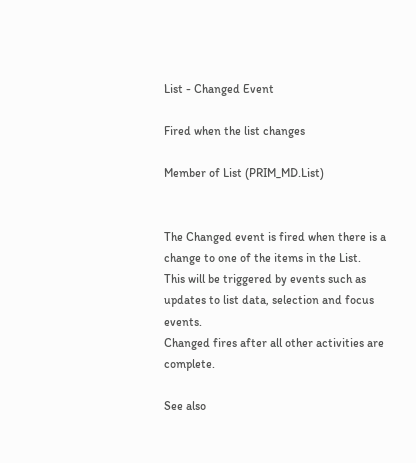List - Changed Event

Fired when the list changes

Member of List (PRIM_MD.List)


The Changed event is fired when there is a change to one of the items in the List.
This will be triggered by events such as updates to list data, selection and focus events.
Changed fires after all other activities are complete.

See also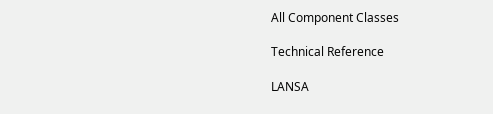All Component Classes

Technical Reference

LANSA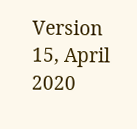Version 15, April 2020